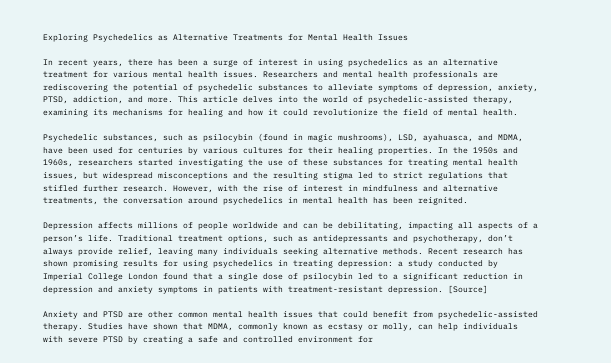Exploring Psychedelics as Alternative Treatments for Mental Health Issues

In recent years, there has been a surge of interest in using psychedelics as an alternative treatment for various mental health issues. Researchers and mental health professionals are rediscovering the potential of psychedelic substances to alleviate symptoms of depression, anxiety, PTSD, addiction, and more. This article delves into the world of psychedelic-assisted therapy, examining its mechanisms for healing and how it could revolutionize the field of mental health.

Psychedelic substances, such as psilocybin (found in magic mushrooms), LSD, ayahuasca, and MDMA, have been used for centuries by various cultures for their healing properties. In the 1950s and 1960s, researchers started investigating the use of these substances for treating mental health issues, but widespread misconceptions and the resulting stigma led to strict regulations that stifled further research. However, with the rise of interest in mindfulness and alternative treatments, the conversation around psychedelics in mental health has been reignited.

Depression affects millions of people worldwide and can be debilitating, impacting all aspects of a person’s life. Traditional treatment options, such as antidepressants and psychotherapy, don’t always provide relief, leaving many individuals seeking alternative methods. Recent research has shown promising results for using psychedelics in treating depression: a study conducted by Imperial College London found that a single dose of psilocybin led to a significant reduction in depression and anxiety symptoms in patients with treatment-resistant depression. [Source]

Anxiety and PTSD are other common mental health issues that could benefit from psychedelic-assisted therapy. Studies have shown that MDMA, commonly known as ecstasy or molly, can help individuals with severe PTSD by creating a safe and controlled environment for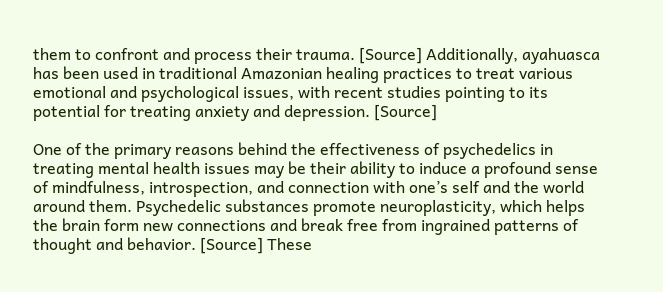them to confront and process their trauma. [Source] Additionally, ayahuasca has been used in traditional Amazonian healing practices to treat various emotional and psychological issues, with recent studies pointing to its potential for treating anxiety and depression. [Source]

One of the primary reasons behind the effectiveness of psychedelics in treating mental health issues may be their ability to induce a profound sense of mindfulness, introspection, and connection with one’s self and the world around them. Psychedelic substances promote neuroplasticity, which helps the brain form new connections and break free from ingrained patterns of thought and behavior. [Source] These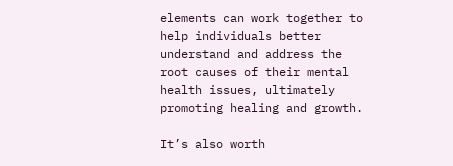elements can work together to help individuals better understand and address the root causes of their mental health issues, ultimately promoting healing and growth.

It’s also worth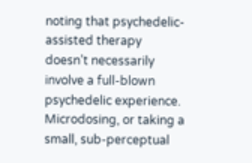noting that psychedelic-assisted therapy doesn’t necessarily involve a full-blown psychedelic experience. Microdosing, or taking a small, sub-perceptual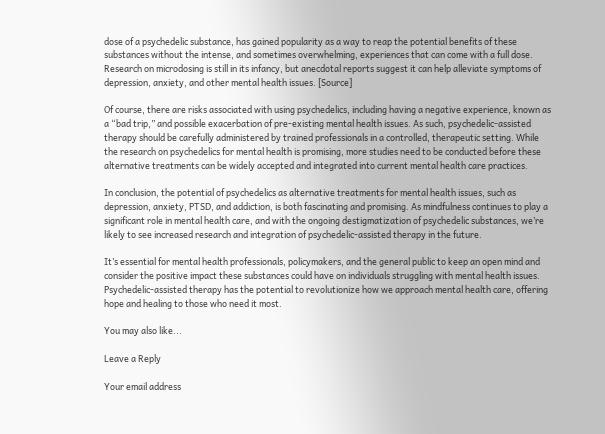dose of a psychedelic substance, has gained popularity as a way to reap the potential benefits of these substances without the intense, and sometimes overwhelming, experiences that can come with a full dose. Research on microdosing is still in its infancy, but anecdotal reports suggest it can help alleviate symptoms of depression, anxiety, and other mental health issues. [Source]

Of course, there are risks associated with using psychedelics, including having a negative experience, known as a “bad trip,” and possible exacerbation of pre-existing mental health issues. As such, psychedelic-assisted therapy should be carefully administered by trained professionals in a controlled, therapeutic setting. While the research on psychedelics for mental health is promising, more studies need to be conducted before these alternative treatments can be widely accepted and integrated into current mental health care practices.

In conclusion, the potential of psychedelics as alternative treatments for mental health issues, such as depression, anxiety, PTSD, and addiction, is both fascinating and promising. As mindfulness continues to play a significant role in mental health care, and with the ongoing destigmatization of psychedelic substances, we’re likely to see increased research and integration of psychedelic-assisted therapy in the future.

It’s essential for mental health professionals, policymakers, and the general public to keep an open mind and consider the positive impact these substances could have on individuals struggling with mental health issues. Psychedelic-assisted therapy has the potential to revolutionize how we approach mental health care, offering hope and healing to those who need it most.

You may also like...

Leave a Reply

Your email address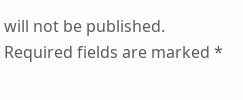will not be published. Required fields are marked *